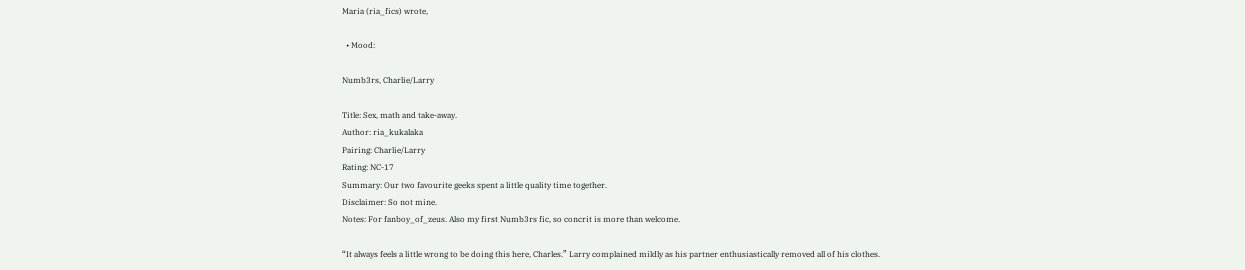Maria (ria_fics) wrote,

  • Mood:

Numb3rs, Charlie/Larry

Title: Sex, math and take-away.
Author: ria_kukalaka
Pairing: Charlie/Larry
Rating: NC-17
Summary: Our two favourite geeks spent a little quality time together.
Disclaimer: So not mine.
Notes: For fanboy_of_zeus. Also my first Numb3rs fic, so concrit is more than welcome.

“It always feels a little wrong to be doing this here, Charles.” Larry complained mildly as his partner enthusiastically removed all of his clothes.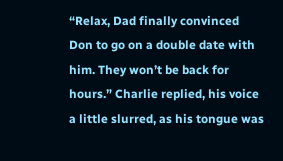“Relax, Dad finally convinced Don to go on a double date with him. They won’t be back for hours.” Charlie replied, his voice a little slurred, as his tongue was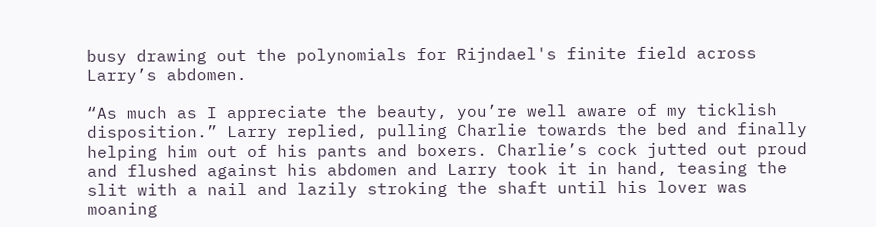busy drawing out the polynomials for Rijndael's finite field across Larry’s abdomen.

“As much as I appreciate the beauty, you’re well aware of my ticklish disposition.” Larry replied, pulling Charlie towards the bed and finally helping him out of his pants and boxers. Charlie’s cock jutted out proud and flushed against his abdomen and Larry took it in hand, teasing the slit with a nail and lazily stroking the shaft until his lover was moaning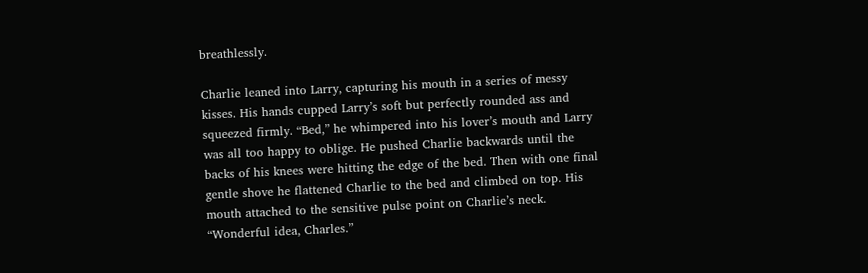breathlessly.

Charlie leaned into Larry, capturing his mouth in a series of messy kisses. His hands cupped Larry’s soft but perfectly rounded ass and squeezed firmly. “Bed,” he whimpered into his lover’s mouth and Larry was all too happy to oblige. He pushed Charlie backwards until the backs of his knees were hitting the edge of the bed. Then with one final gentle shove he flattened Charlie to the bed and climbed on top. His mouth attached to the sensitive pulse point on Charlie’s neck. “Wonderful idea, Charles.”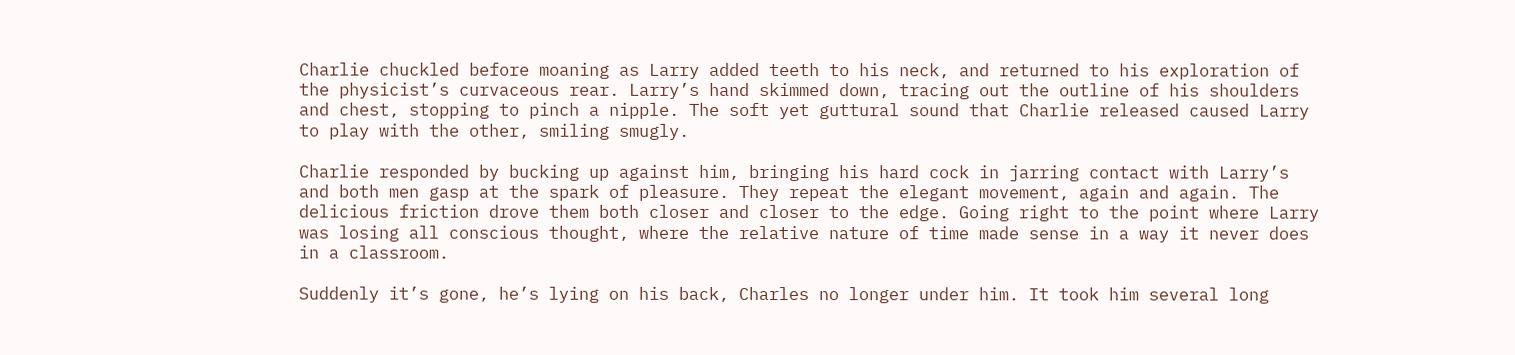Charlie chuckled before moaning as Larry added teeth to his neck, and returned to his exploration of the physicist’s curvaceous rear. Larry’s hand skimmed down, tracing out the outline of his shoulders and chest, stopping to pinch a nipple. The soft yet guttural sound that Charlie released caused Larry to play with the other, smiling smugly.

Charlie responded by bucking up against him, bringing his hard cock in jarring contact with Larry’s and both men gasp at the spark of pleasure. They repeat the elegant movement, again and again. The delicious friction drove them both closer and closer to the edge. Going right to the point where Larry was losing all conscious thought, where the relative nature of time made sense in a way it never does in a classroom.

Suddenly it’s gone, he’s lying on his back, Charles no longer under him. It took him several long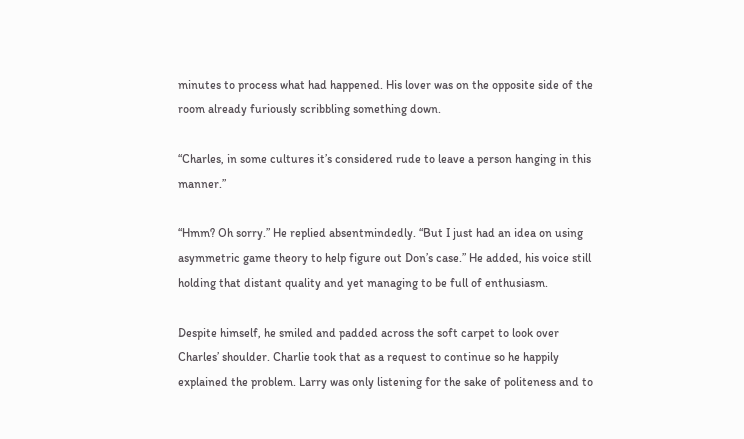minutes to process what had happened. His lover was on the opposite side of the room already furiously scribbling something down.

“Charles, in some cultures it’s considered rude to leave a person hanging in this manner.”

“Hmm? Oh sorry.” He replied absentmindedly. “But I just had an idea on using asymmetric game theory to help figure out Don’s case.” He added, his voice still holding that distant quality and yet managing to be full of enthusiasm.

Despite himself, he smiled and padded across the soft carpet to look over Charles’ shoulder. Charlie took that as a request to continue so he happily explained the problem. Larry was only listening for the sake of politeness and to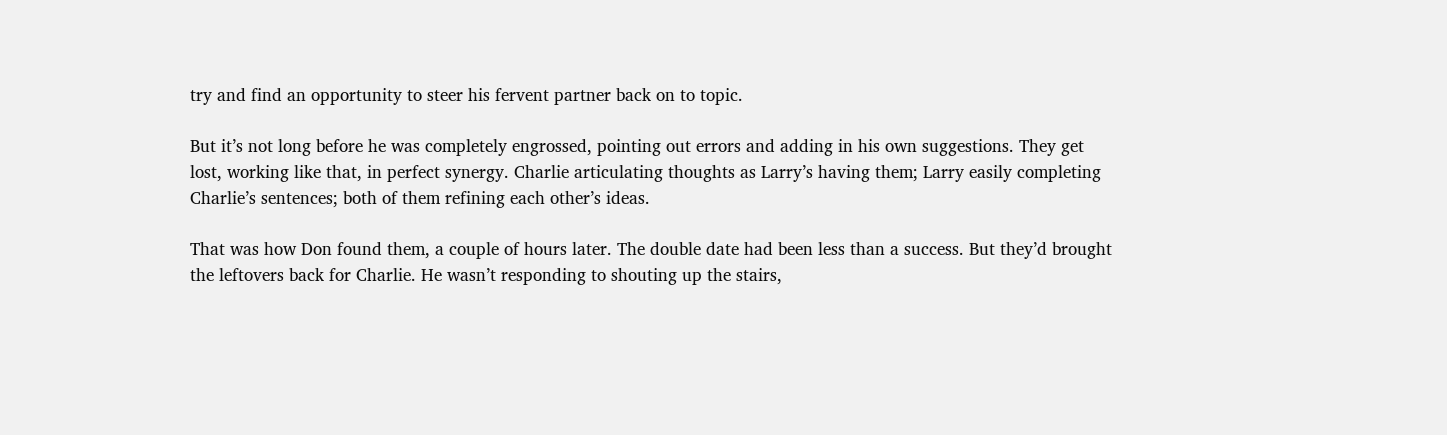try and find an opportunity to steer his fervent partner back on to topic.

But it’s not long before he was completely engrossed, pointing out errors and adding in his own suggestions. They get lost, working like that, in perfect synergy. Charlie articulating thoughts as Larry’s having them; Larry easily completing Charlie’s sentences; both of them refining each other’s ideas.

That was how Don found them, a couple of hours later. The double date had been less than a success. But they’d brought the leftovers back for Charlie. He wasn’t responding to shouting up the stairs,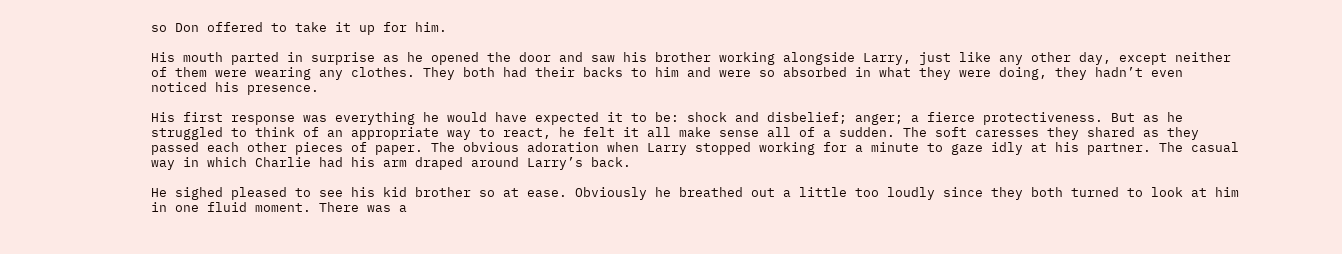so Don offered to take it up for him.

His mouth parted in surprise as he opened the door and saw his brother working alongside Larry, just like any other day, except neither of them were wearing any clothes. They both had their backs to him and were so absorbed in what they were doing, they hadn’t even noticed his presence.

His first response was everything he would have expected it to be: shock and disbelief; anger; a fierce protectiveness. But as he struggled to think of an appropriate way to react, he felt it all make sense all of a sudden. The soft caresses they shared as they passed each other pieces of paper. The obvious adoration when Larry stopped working for a minute to gaze idly at his partner. The casual way in which Charlie had his arm draped around Larry’s back.

He sighed pleased to see his kid brother so at ease. Obviously he breathed out a little too loudly since they both turned to look at him in one fluid moment. There was a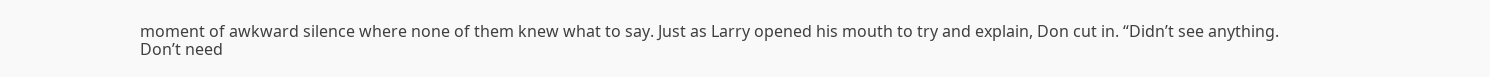moment of awkward silence where none of them knew what to say. Just as Larry opened his mouth to try and explain, Don cut in. “Didn’t see anything. Don’t need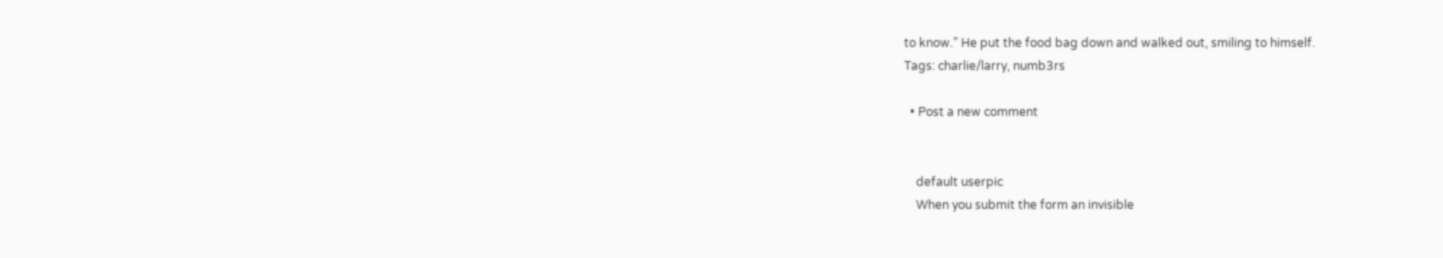to know.” He put the food bag down and walked out, smiling to himself.
Tags: charlie/larry, numb3rs

  • Post a new comment


    default userpic
    When you submit the form an invisible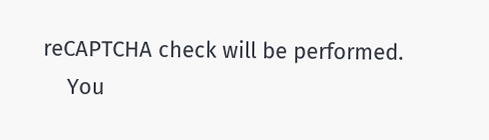reCAPTCHA check will be performed.
    You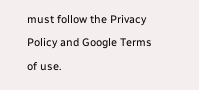must follow the Privacy Policy and Google Terms of use.